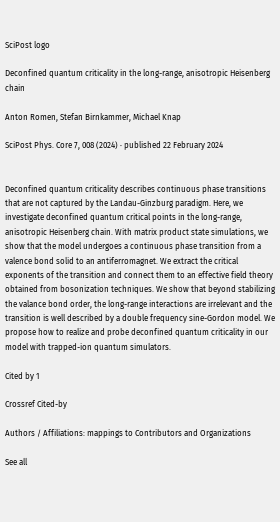SciPost logo

Deconfined quantum criticality in the long-range, anisotropic Heisenberg chain

Anton Romen, Stefan Birnkammer, Michael Knap

SciPost Phys. Core 7, 008 (2024) · published 22 February 2024


Deconfined quantum criticality describes continuous phase transitions that are not captured by the Landau-Ginzburg paradigm. Here, we investigate deconfined quantum critical points in the long-range, anisotropic Heisenberg chain. With matrix product state simulations, we show that the model undergoes a continuous phase transition from a valence bond solid to an antiferromagnet. We extract the critical exponents of the transition and connect them to an effective field theory obtained from bosonization techniques. We show that beyond stabilizing the valance bond order, the long-range interactions are irrelevant and the transition is well described by a double frequency sine-Gordon model. We propose how to realize and probe deconfined quantum criticality in our model with trapped-ion quantum simulators.

Cited by 1

Crossref Cited-by

Authors / Affiliations: mappings to Contributors and Organizations

See all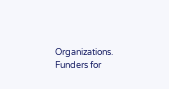Organizations.
Funders for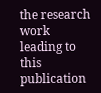the research work leading to this publication